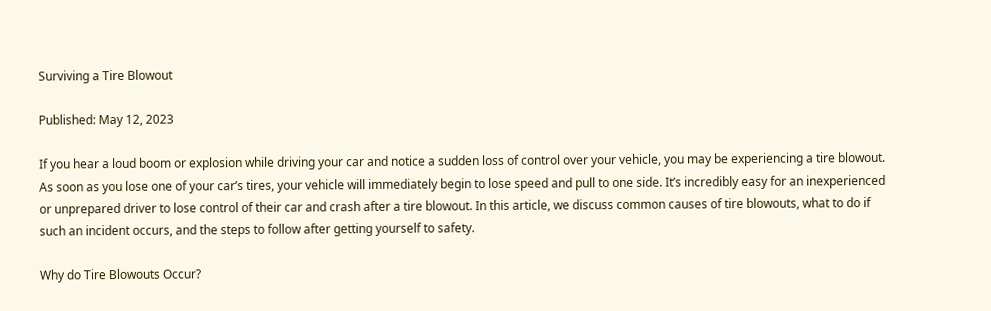Surviving a Tire Blowout

Published: May 12, 2023

If you hear a loud boom or explosion while driving your car and notice a sudden loss of control over your vehicle, you may be experiencing a tire blowout. As soon as you lose one of your car’s tires, your vehicle will immediately begin to lose speed and pull to one side. It’s incredibly easy for an inexperienced or unprepared driver to lose control of their car and crash after a tire blowout. In this article, we discuss common causes of tire blowouts, what to do if such an incident occurs, and the steps to follow after getting yourself to safety.

Why do Tire Blowouts Occur?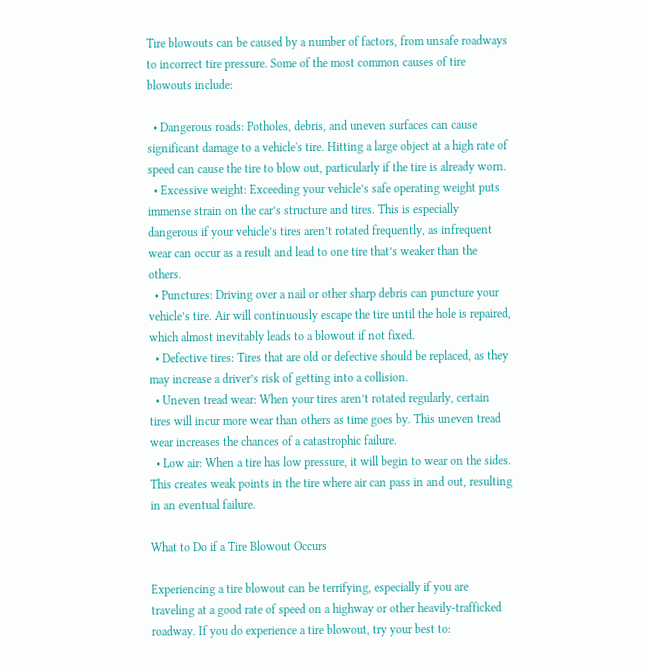Tire blowouts can be caused by a number of factors, from unsafe roadways to incorrect tire pressure. Some of the most common causes of tire blowouts include:

  • Dangerous roads: Potholes, debris, and uneven surfaces can cause significant damage to a vehicle's tire. Hitting a large object at a high rate of speed can cause the tire to blow out, particularly if the tire is already worn.
  • Excessive weight: Exceeding your vehicle’s safe operating weight puts immense strain on the car’s structure and tires. This is especially dangerous if your vehicle’s tires aren’t rotated frequently, as infrequent wear can occur as a result and lead to one tire that’s weaker than the others.
  • Punctures: Driving over a nail or other sharp debris can puncture your vehicle’s tire. Air will continuously escape the tire until the hole is repaired, which almost inevitably leads to a blowout if not fixed.
  • Defective tires: Tires that are old or defective should be replaced, as they may increase a driver’s risk of getting into a collision.
  • Uneven tread wear: When your tires aren’t rotated regularly, certain tires will incur more wear than others as time goes by. This uneven tread wear increases the chances of a catastrophic failure.
  • Low air: When a tire has low pressure, it will begin to wear on the sides. This creates weak points in the tire where air can pass in and out, resulting in an eventual failure.

What to Do if a Tire Blowout Occurs

Experiencing a tire blowout can be terrifying, especially if you are traveling at a good rate of speed on a highway or other heavily-trafficked roadway. If you do experience a tire blowout, try your best to: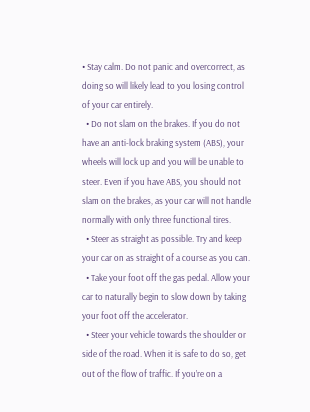• Stay calm. Do not panic and overcorrect, as doing so will likely lead to you losing control of your car entirely.
  • Do not slam on the brakes. If you do not have an anti-lock braking system (ABS), your wheels will lock up and you will be unable to steer. Even if you have ABS, you should not slam on the brakes, as your car will not handle normally with only three functional tires.
  • Steer as straight as possible. Try and keep your car on as straight of a course as you can.
  • Take your foot off the gas pedal. Allow your car to naturally begin to slow down by taking your foot off the accelerator.
  • Steer your vehicle towards the shoulder or side of the road. When it is safe to do so, get out of the flow of traffic. If you’re on a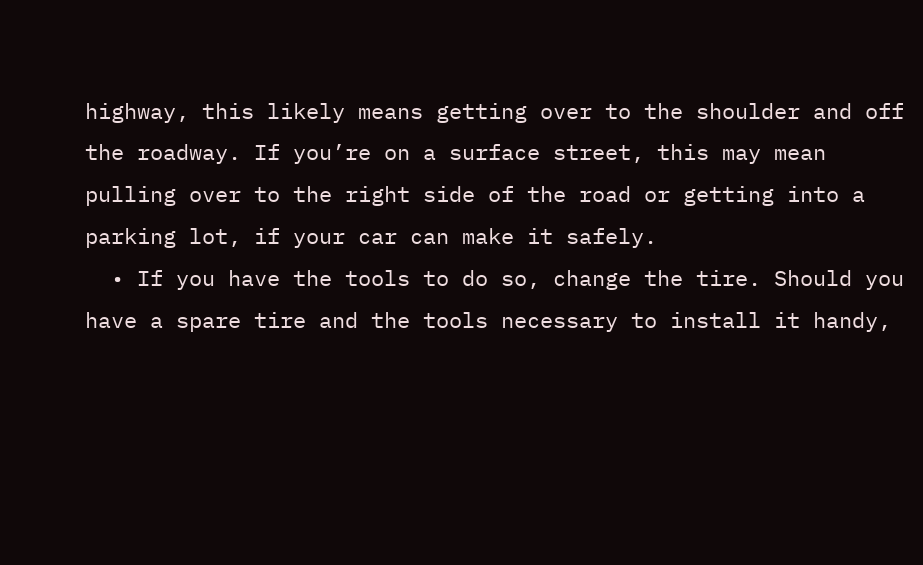highway, this likely means getting over to the shoulder and off the roadway. If you’re on a surface street, this may mean pulling over to the right side of the road or getting into a parking lot, if your car can make it safely.
  • If you have the tools to do so, change the tire. Should you have a spare tire and the tools necessary to install it handy,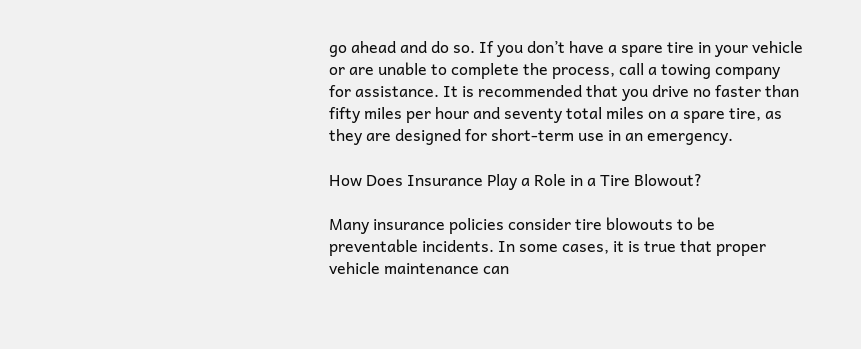go ahead and do so. If you don’t have a spare tire in your vehicle or are unable to complete the process, call a towing company for assistance. It is recommended that you drive no faster than fifty miles per hour and seventy total miles on a spare tire, as they are designed for short-term use in an emergency.

How Does Insurance Play a Role in a Tire Blowout?

Many insurance policies consider tire blowouts to be preventable incidents. In some cases, it is true that proper vehicle maintenance can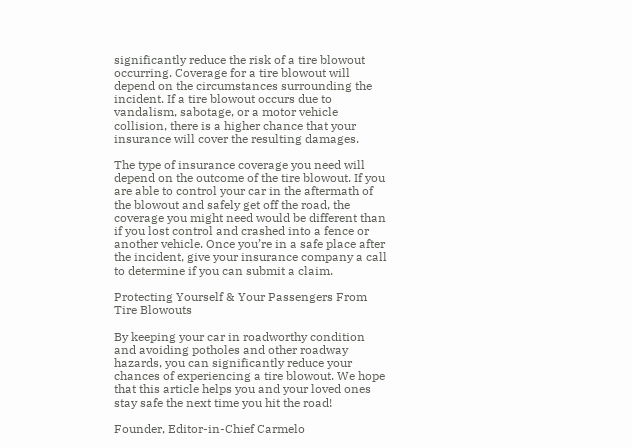significantly reduce the risk of a tire blowout occurring. Coverage for a tire blowout will depend on the circumstances surrounding the incident. If a tire blowout occurs due to vandalism, sabotage, or a motor vehicle collision, there is a higher chance that your insurance will cover the resulting damages.

The type of insurance coverage you need will depend on the outcome of the tire blowout. If you are able to control your car in the aftermath of the blowout and safely get off the road, the coverage you might need would be different than if you lost control and crashed into a fence or another vehicle. Once you’re in a safe place after the incident, give your insurance company a call to determine if you can submit a claim.

Protecting Yourself & Your Passengers From Tire Blowouts

By keeping your car in roadworthy condition and avoiding potholes and other roadway hazards, you can significantly reduce your chances of experiencing a tire blowout. We hope that this article helps you and your loved ones stay safe the next time you hit the road!

Founder, Editor-in-Chief Carmelo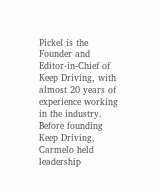Pickel is the Founder and Editor-in-Chief of Keep Driving, with almost 20 years of experience working in the industry. Before founding Keep Driving, Carmelo held leadership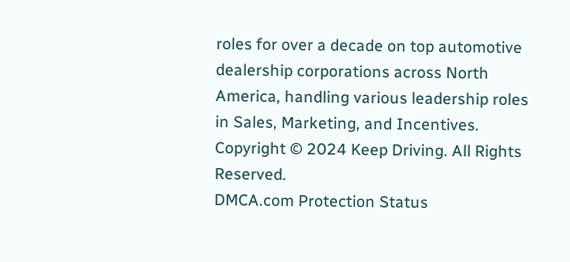roles for over a decade on top automotive dealership corporations across North America, handling various leadership roles in Sales, Marketing, and Incentives.
Copyright © 2024 Keep Driving. All Rights Reserved.
DMCA.com Protection Status